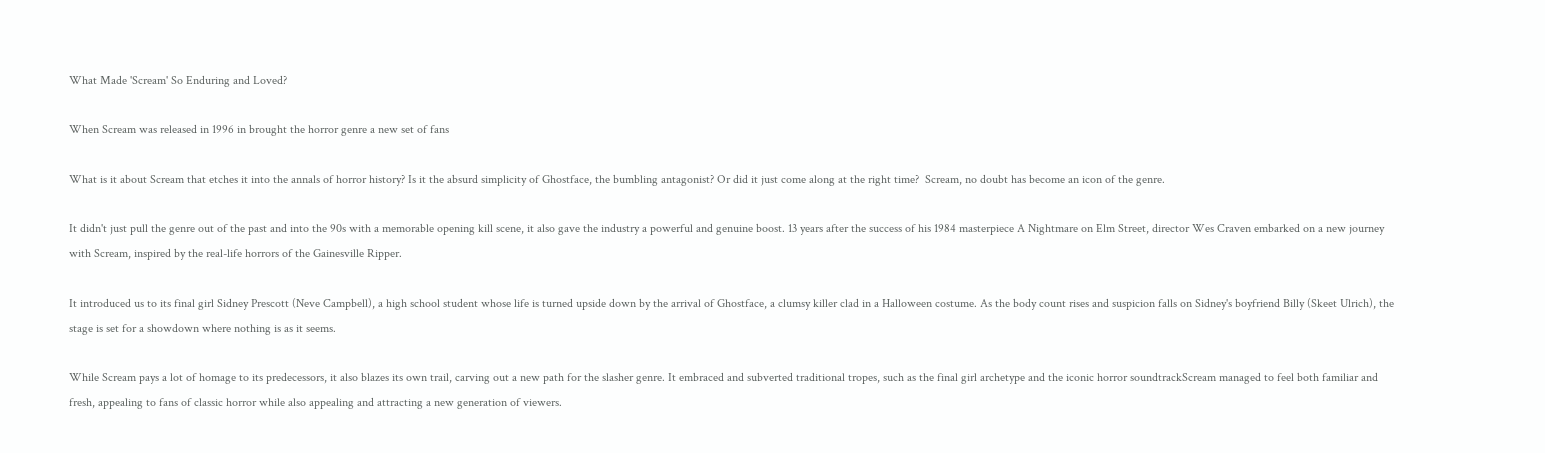What Made 'Scream' So Enduring and Loved?

When Scream was released in 1996 in brought the horror genre a new set of fans

What is it about Scream that etches it into the annals of horror history? Is it the absurd simplicity of Ghostface, the bumbling antagonist? Or did it just come along at the right time?  Scream, no doubt has become an icon of the genre.

It didn't just pull the genre out of the past and into the 90s with a memorable opening kill scene, it also gave the industry a powerful and genuine boost. 13 years after the success of his 1984 masterpiece A Nightmare on Elm Street, director Wes Craven embarked on a new journey with Scream, inspired by the real-life horrors of the Gainesville Ripper.

It introduced us to its final girl Sidney Prescott (Neve Campbell), a high school student whose life is turned upside down by the arrival of Ghostface, a clumsy killer clad in a Halloween costume. As the body count rises and suspicion falls on Sidney's boyfriend Billy (Skeet Ulrich), the stage is set for a showdown where nothing is as it seems.

While Scream pays a lot of homage to its predecessors, it also blazes its own trail, carving out a new path for the slasher genre. It embraced and subverted traditional tropes, such as the final girl archetype and the iconic horror soundtrackScream managed to feel both familiar and fresh, appealing to fans of classic horror while also appealing and attracting a new generation of viewers.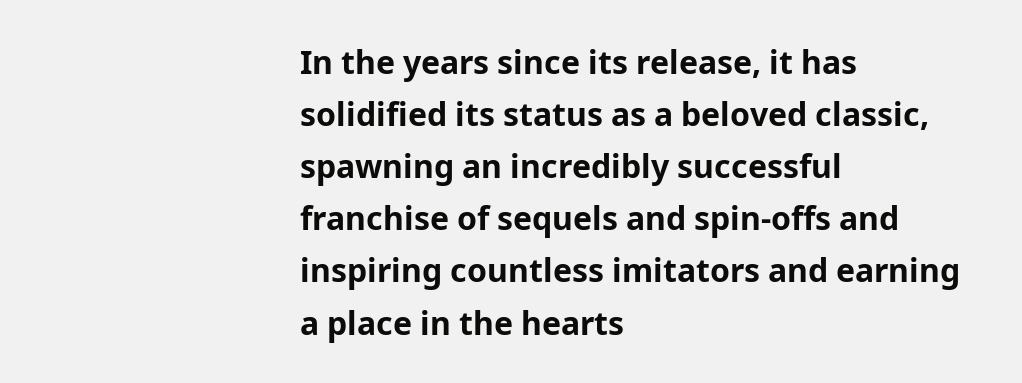In the years since its release, it has solidified its status as a beloved classic, spawning an incredibly successful franchise of sequels and spin-offs and inspiring countless imitators and earning a place in the hearts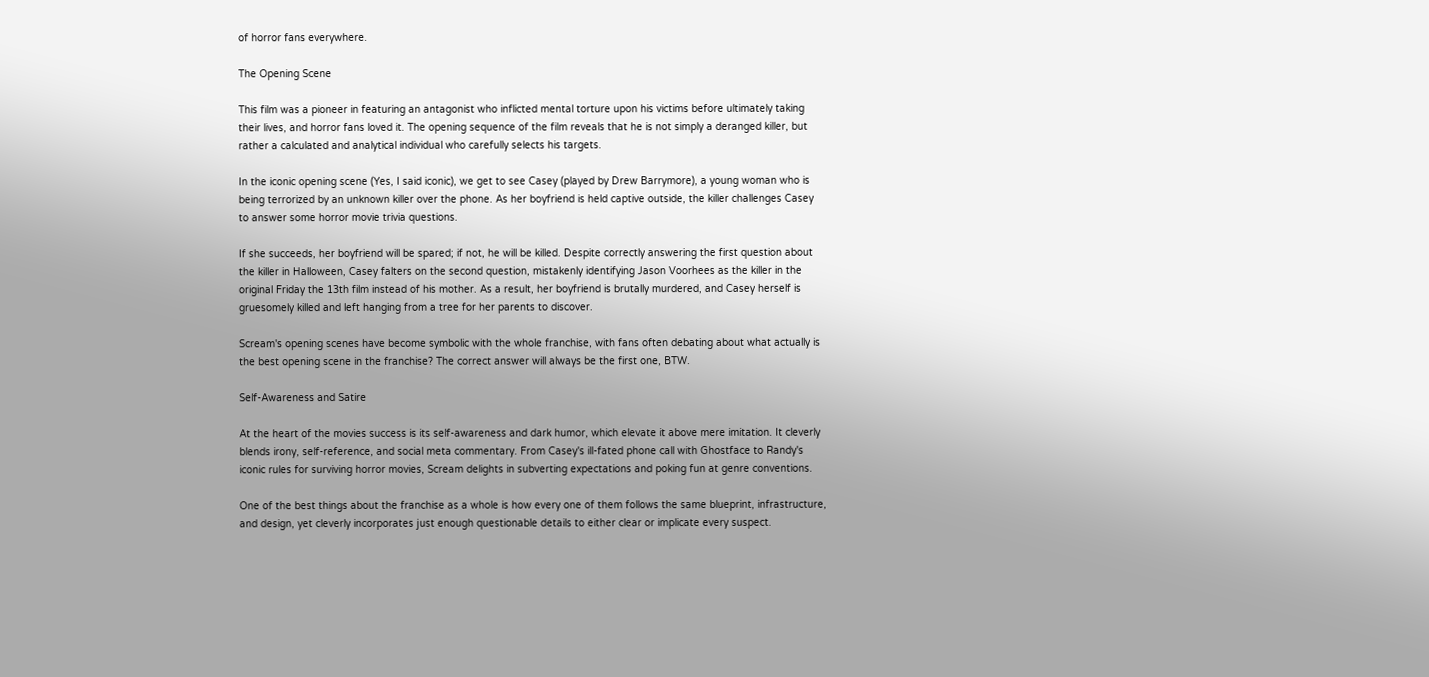of horror fans everywhere.

The Opening Scene

This film was a pioneer in featuring an antagonist who inflicted mental torture upon his victims before ultimately taking their lives, and horror fans loved it. The opening sequence of the film reveals that he is not simply a deranged killer, but rather a calculated and analytical individual who carefully selects his targets.

In the iconic opening scene (Yes, I said iconic), we get to see Casey (played by Drew Barrymore), a young woman who is being terrorized by an unknown killer over the phone. As her boyfriend is held captive outside, the killer challenges Casey to answer some horror movie trivia questions.

If she succeeds, her boyfriend will be spared; if not, he will be killed. Despite correctly answering the first question about the killer in Halloween, Casey falters on the second question, mistakenly identifying Jason Voorhees as the killer in the original Friday the 13th film instead of his mother. As a result, her boyfriend is brutally murdered, and Casey herself is gruesomely killed and left hanging from a tree for her parents to discover.

Scream's opening scenes have become symbolic with the whole franchise, with fans often debating about what actually is the best opening scene in the franchise? The correct answer will always be the first one, BTW.

Self-Awareness and Satire

At the heart of the movies success is its self-awareness and dark humor, which elevate it above mere imitation. It cleverly blends irony, self-reference, and social meta commentary. From Casey's ill-fated phone call with Ghostface to Randy's iconic rules for surviving horror movies, Scream delights in subverting expectations and poking fun at genre conventions.

One of the best things about the franchise as a whole is how every one of them follows the same blueprint, infrastructure, and design, yet cleverly incorporates just enough questionable details to either clear or implicate every suspect.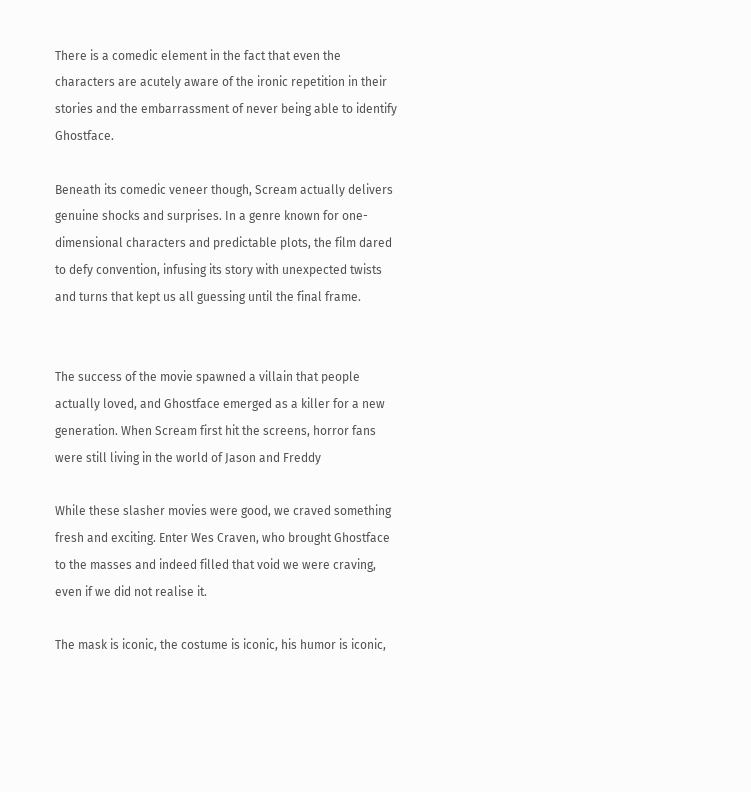There is a comedic element in the fact that even the characters are acutely aware of the ironic repetition in their stories and the embarrassment of never being able to identify Ghostface.

Beneath its comedic veneer though, Scream actually delivers genuine shocks and surprises. In a genre known for one-dimensional characters and predictable plots, the film dared to defy convention, infusing its story with unexpected twists and turns that kept us all guessing until the final frame.


The success of the movie spawned a villain that people actually loved, and Ghostface emerged as a killer for a new generation. When Scream first hit the screens, horror fans were still living in the world of Jason and Freddy

While these slasher movies were good, we craved something fresh and exciting. Enter Wes Craven, who brought Ghostface to the masses and indeed filled that void we were craving, even if we did not realise it.

The mask is iconic, the costume is iconic, his humor is iconic,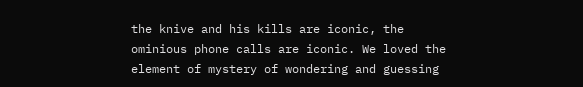the knive and his kills are iconic, the ominious phone calls are iconic. We loved the element of mystery of wondering and guessing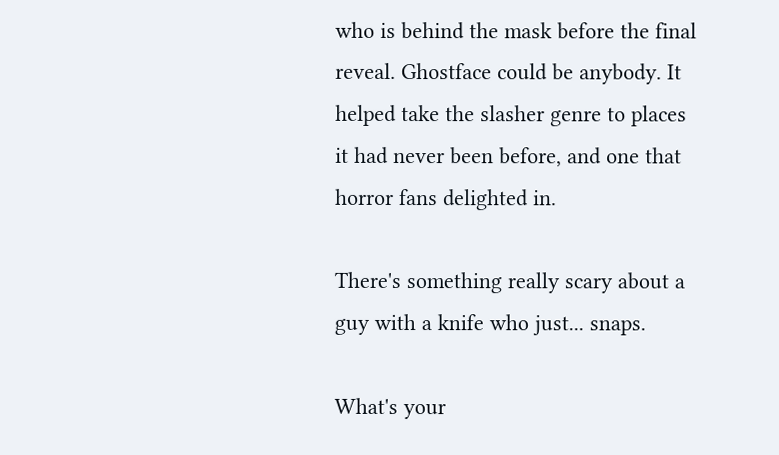who is behind the mask before the final reveal. Ghostface could be anybody. It helped take the slasher genre to places it had never been before, and one that horror fans delighted in.

There's something really scary about a guy with a knife who just... snaps.

What's your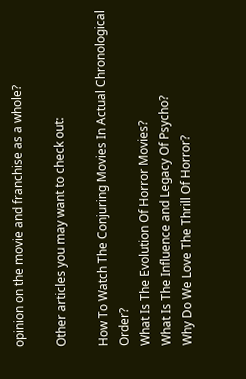opinion on the movie and franchise as a whole?

Other articles you may want to check out:

How To Watch The Conjuring Movies In Actual Chronological Order?
What Is The Evolution Of Horror Movies?
What Is The Influence and Legacy Of Psycho?
Why Do We Love The Thrill Of Horror?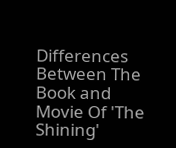Differences Between The Book and Movie Of 'The Shining'